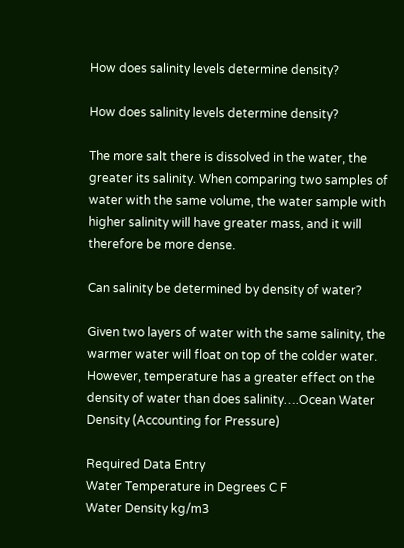How does salinity levels determine density?

How does salinity levels determine density?

The more salt there is dissolved in the water, the greater its salinity. When comparing two samples of water with the same volume, the water sample with higher salinity will have greater mass, and it will therefore be more dense.

Can salinity be determined by density of water?

Given two layers of water with the same salinity, the warmer water will float on top of the colder water. However, temperature has a greater effect on the density of water than does salinity….Ocean Water Density (Accounting for Pressure)

Required Data Entry
Water Temperature in Degrees C F
Water Density kg/m3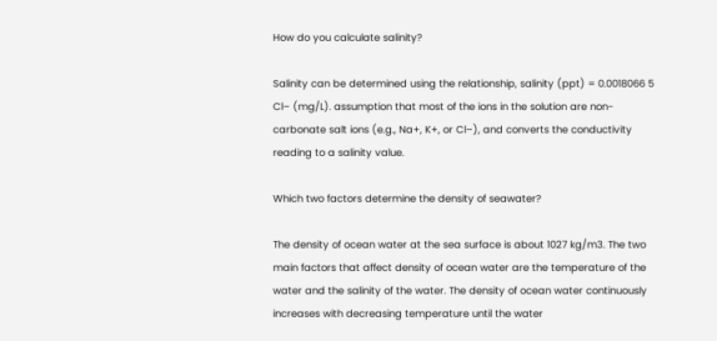How do you calculate salinity?

Salinity can be determined using the relationship, salinity (ppt) = 0.0018066 5 Cl– (mg/L). assumption that most of the ions in the solution are non-carbonate salt ions (e.g., Na+, K+, or Cl–), and converts the conductivity reading to a salinity value.

Which two factors determine the density of seawater?

The density of ocean water at the sea surface is about 1027 kg/m3. The two main factors that affect density of ocean water are the temperature of the water and the salinity of the water. The density of ocean water continuously increases with decreasing temperature until the water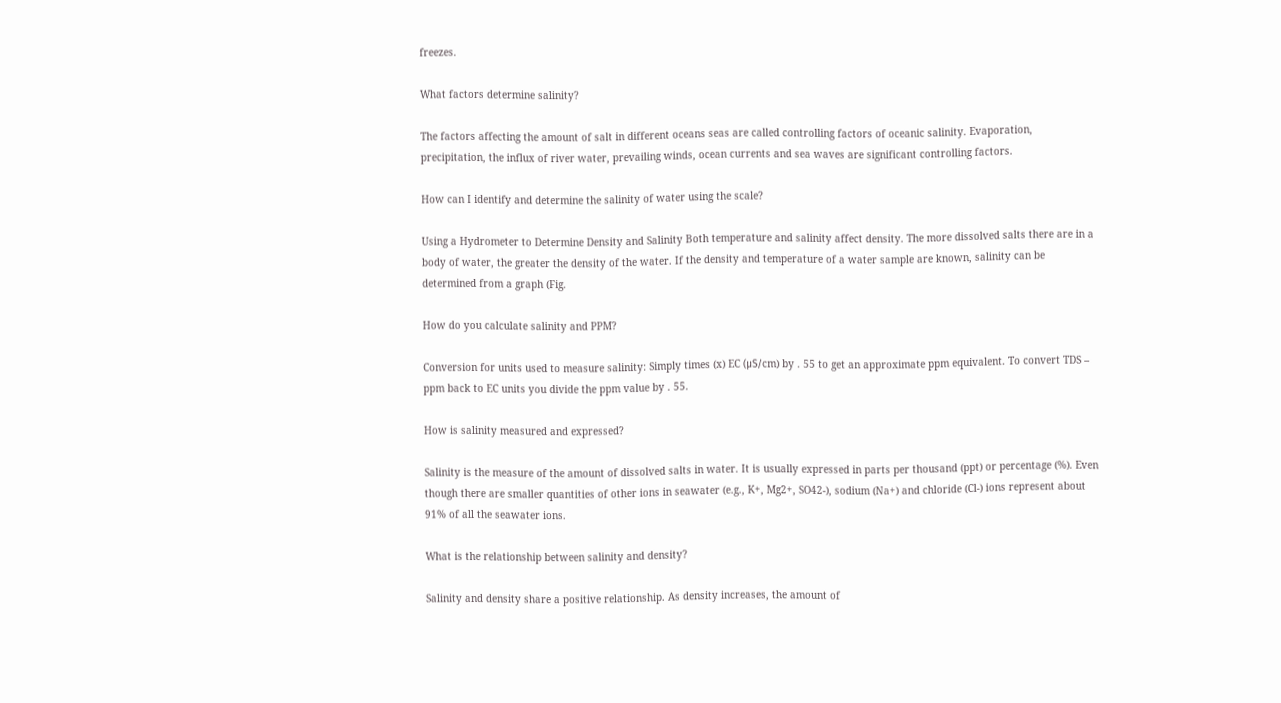freezes.

What factors determine salinity?

The factors affecting the amount of salt in different oceans seas are called controlling factors of oceanic salinity. Evaporation, precipitation, the influx of river water, prevailing winds, ocean currents and sea waves are significant controlling factors.

How can I identify and determine the salinity of water using the scale?

Using a Hydrometer to Determine Density and Salinity Both temperature and salinity affect density. The more dissolved salts there are in a body of water, the greater the density of the water. If the density and temperature of a water sample are known, salinity can be determined from a graph (Fig.

How do you calculate salinity and PPM?

Conversion for units used to measure salinity: Simply times (x) EC (μS/cm) by . 55 to get an approximate ppm equivalent. To convert TDS – ppm back to EC units you divide the ppm value by . 55.

How is salinity measured and expressed?

Salinity is the measure of the amount of dissolved salts in water. It is usually expressed in parts per thousand (ppt) or percentage (%). Even though there are smaller quantities of other ions in seawater (e.g., K+, Mg2+, SO42-), sodium (Na+) and chloride (Cl-) ions represent about 91% of all the seawater ions.

What is the relationship between salinity and density?

Salinity and density share a positive relationship. As density increases, the amount of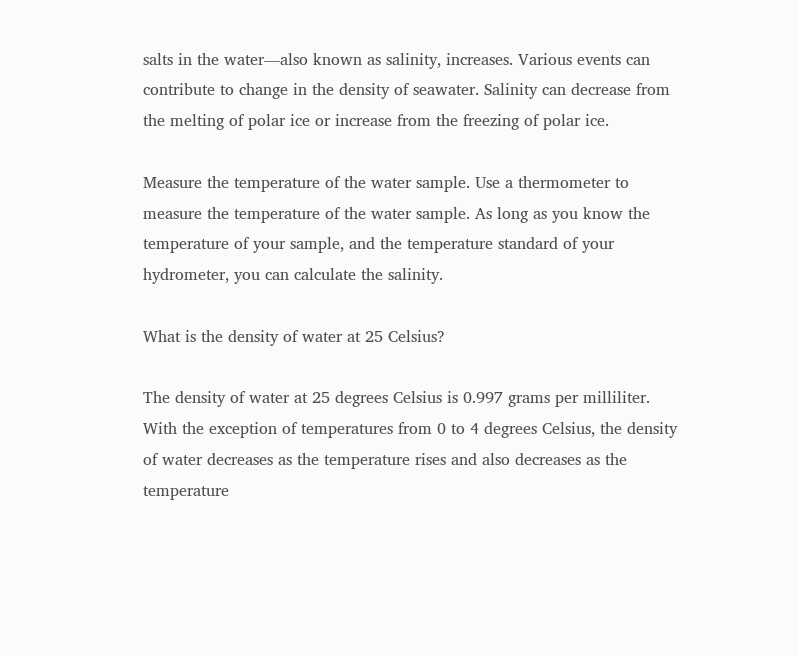salts in the water—also known as salinity, increases. Various events can contribute to change in the density of seawater. Salinity can decrease from the melting of polar ice or increase from the freezing of polar ice.

Measure the temperature of the water sample. Use a thermometer to measure the temperature of the water sample. As long as you know the temperature of your sample, and the temperature standard of your hydrometer, you can calculate the salinity.

What is the density of water at 25 Celsius?

The density of water at 25 degrees Celsius is 0.997 grams per milliliter. With the exception of temperatures from 0 to 4 degrees Celsius, the density of water decreases as the temperature rises and also decreases as the temperature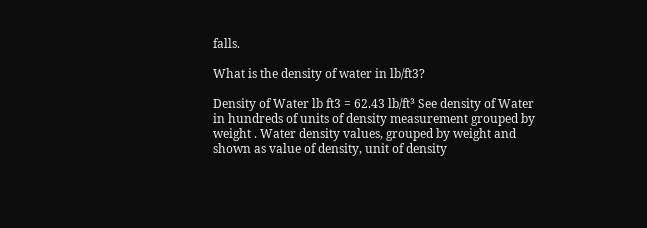falls.

What is the density of water in lb/ft3?

Density of Water lb ft3 = 62.43 lb/ft³ See density of Water in hundreds of units of density measurement grouped by weight . Water density values, grouped by weight and shown as value of density, unit of density